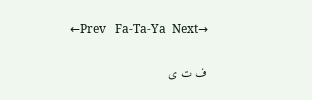←Prev   Fa-Ta-Ya  Next→

ف ت ى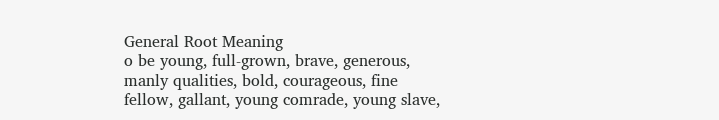General Root Meaning
o be young, full-grown, brave, generous, manly qualities, bold, courageous, fine fellow, gallant, young comrade, young slave,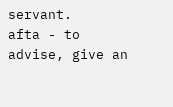servant.
afta - to advise, give an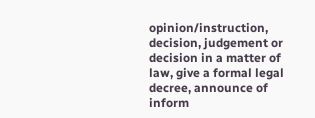opinion/instruction, decision, judgement or decision in a matter of law, give a formal legal decree, announce of inform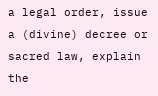a legal order, issue a (divine) decree or sacred law, explain the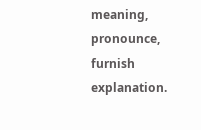meaning, pronounce, furnish explanation.